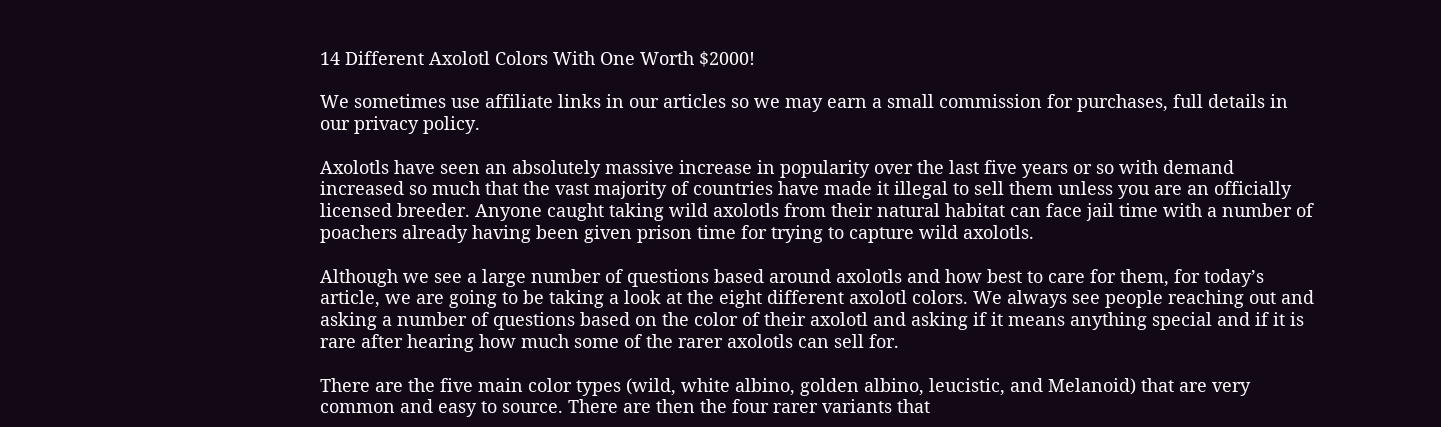14 Different Axolotl Colors With One Worth $2000!

We sometimes use affiliate links in our articles so we may earn a small commission for purchases, full details in our privacy policy.

Axolotls have seen an absolutely massive increase in popularity over the last five years or so with demand increased so much that the vast majority of countries have made it illegal to sell them unless you are an officially licensed breeder. Anyone caught taking wild axolotls from their natural habitat can face jail time with a number of poachers already having been given prison time for trying to capture wild axolotls.

Although we see a large number of questions based around axolotls and how best to care for them, for today’s article, we are going to be taking a look at the eight different axolotl colors. We always see people reaching out and asking a number of questions based on the color of their axolotl and asking if it means anything special and if it is rare after hearing how much some of the rarer axolotls can sell for.

There are the five main color types (wild, white albino, golden albino, leucistic, and Melanoid) that are very common and easy to source. There are then the four rarer variants that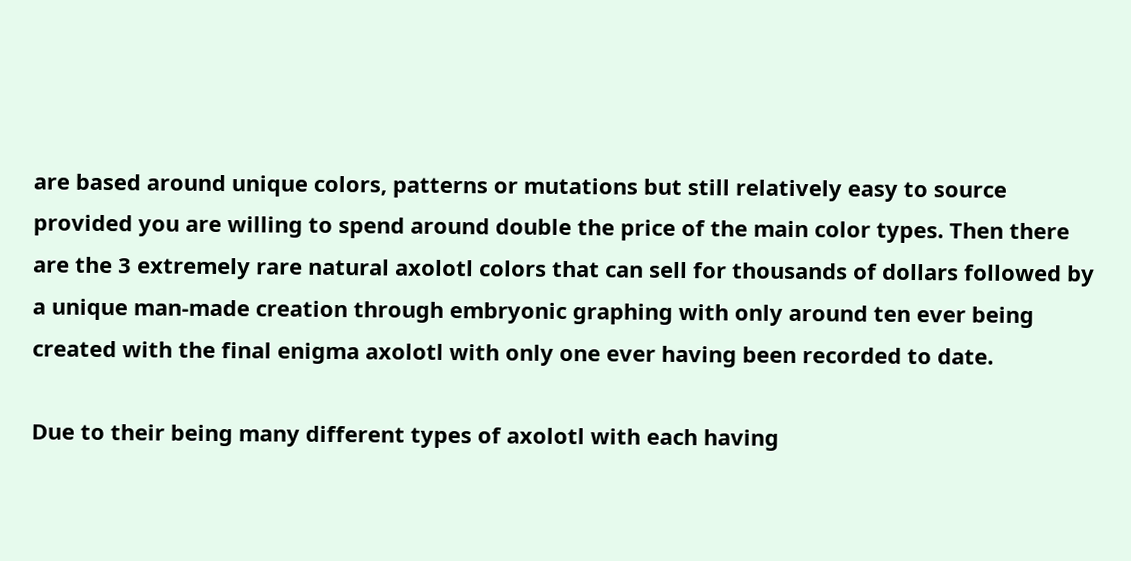are based around unique colors, patterns or mutations but still relatively easy to source provided you are willing to spend around double the price of the main color types. Then there are the 3 extremely rare natural axolotl colors that can sell for thousands of dollars followed by a unique man-made creation through embryonic graphing with only around ten ever being created with the final enigma axolotl with only one ever having been recorded to date.

Due to their being many different types of axolotl with each having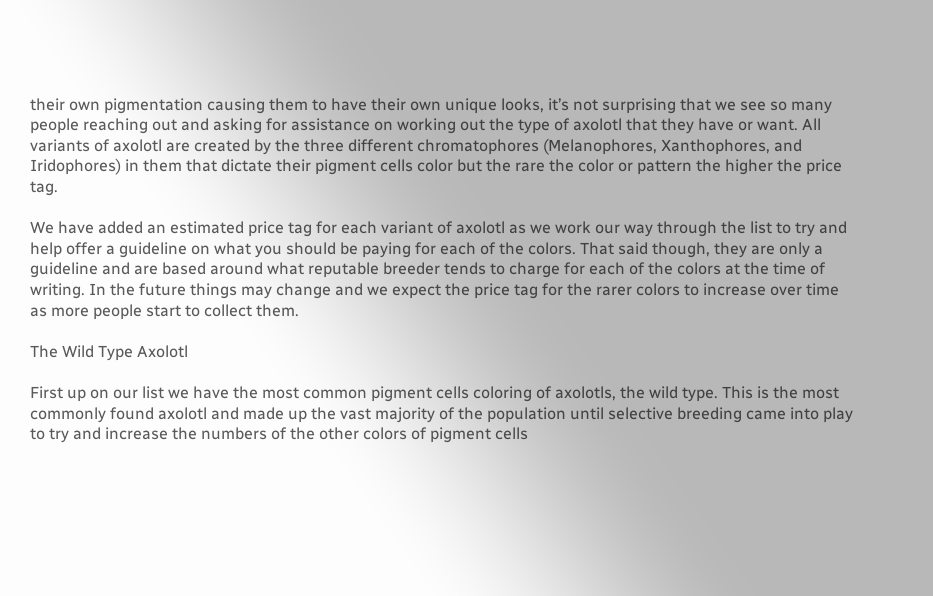their own pigmentation causing them to have their own unique looks, it’s not surprising that we see so many people reaching out and asking for assistance on working out the type of axolotl that they have or want. All variants of axolotl are created by the three different chromatophores (Melanophores, Xanthophores, and Iridophores) in them that dictate their pigment cells color but the rare the color or pattern the higher the price tag.

We have added an estimated price tag for each variant of axolotl as we work our way through the list to try and help offer a guideline on what you should be paying for each of the colors. That said though, they are only a guideline and are based around what reputable breeder tends to charge for each of the colors at the time of writing. In the future things may change and we expect the price tag for the rarer colors to increase over time as more people start to collect them.

The Wild Type Axolotl

First up on our list we have the most common pigment cells coloring of axolotls, the wild type. This is the most commonly found axolotl and made up the vast majority of the population until selective breeding came into play to try and increase the numbers of the other colors of pigment cells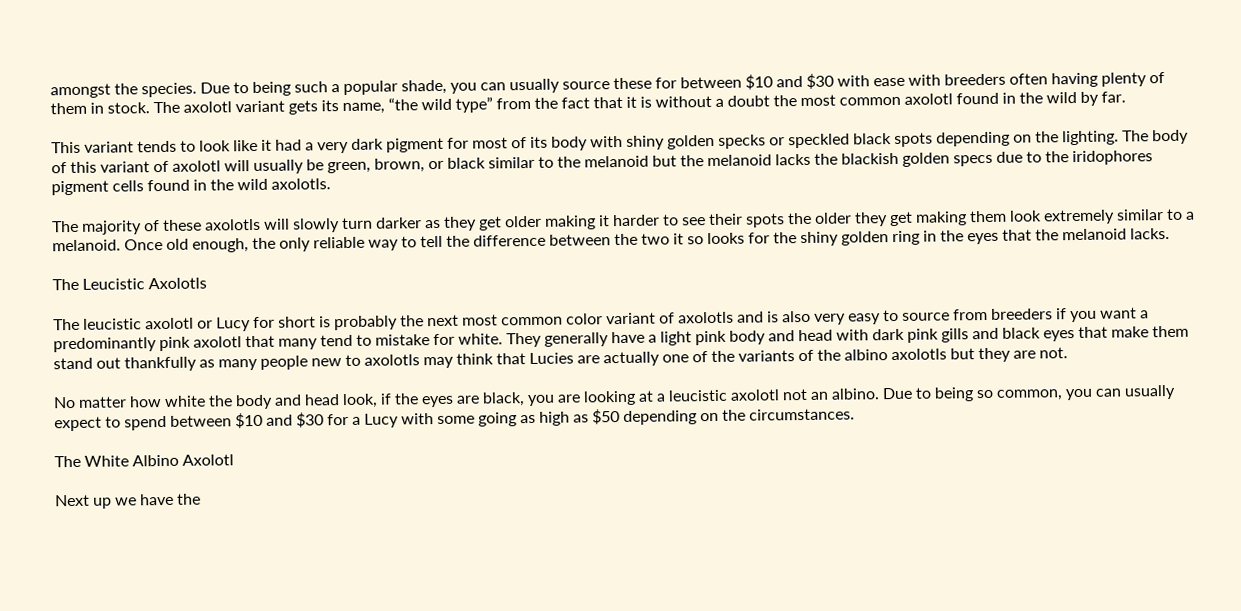amongst the species. Due to being such a popular shade, you can usually source these for between $10 and $30 with ease with breeders often having plenty of them in stock. The axolotl variant gets its name, “the wild type” from the fact that it is without a doubt the most common axolotl found in the wild by far.

This variant tends to look like it had a very dark pigment for most of its body with shiny golden specks or speckled black spots depending on the lighting. The body of this variant of axolotl will usually be green, brown, or black similar to the melanoid but the melanoid lacks the blackish golden specs due to the iridophores pigment cells found in the wild axolotls.

The majority of these axolotls will slowly turn darker as they get older making it harder to see their spots the older they get making them look extremely similar to a melanoid. Once old enough, the only reliable way to tell the difference between the two it so looks for the shiny golden ring in the eyes that the melanoid lacks.

The Leucistic Axolotls

The leucistic axolotl or Lucy for short is probably the next most common color variant of axolotls and is also very easy to source from breeders if you want a predominantly pink axolotl that many tend to mistake for white. They generally have a light pink body and head with dark pink gills and black eyes that make them stand out thankfully as many people new to axolotls may think that Lucies are actually one of the variants of the albino axolotls but they are not.

No matter how white the body and head look, if the eyes are black, you are looking at a leucistic axolotl not an albino. Due to being so common, you can usually expect to spend between $10 and $30 for a Lucy with some going as high as $50 depending on the circumstances.

The White Albino Axolotl

Next up we have the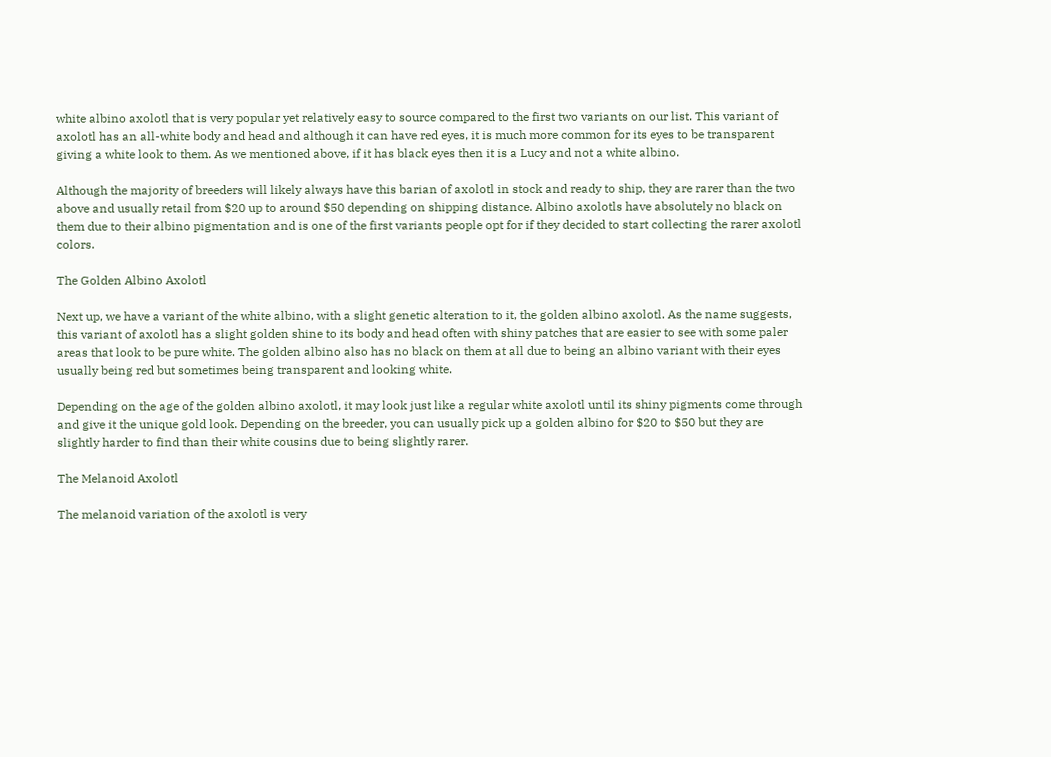white albino axolotl that is very popular yet relatively easy to source compared to the first two variants on our list. This variant of axolotl has an all-white body and head and although it can have red eyes, it is much more common for its eyes to be transparent giving a white look to them. As we mentioned above, if it has black eyes then it is a Lucy and not a white albino.

Although the majority of breeders will likely always have this barian of axolotl in stock and ready to ship, they are rarer than the two above and usually retail from $20 up to around $50 depending on shipping distance. Albino axolotls have absolutely no black on them due to their albino pigmentation and is one of the first variants people opt for if they decided to start collecting the rarer axolotl colors.

The Golden Albino Axolotl

Next up, we have a variant of the white albino, with a slight genetic alteration to it, the golden albino axolotl. As the name suggests, this variant of axolotl has a slight golden shine to its body and head often with shiny patches that are easier to see with some paler areas that look to be pure white. The golden albino also has no black on them at all due to being an albino variant with their eyes usually being red but sometimes being transparent and looking white.

Depending on the age of the golden albino axolotl, it may look just like a regular white axolotl until its shiny pigments come through and give it the unique gold look. Depending on the breeder, you can usually pick up a golden albino for $20 to $50 but they are slightly harder to find than their white cousins due to being slightly rarer.

The Melanoid Axolotl

The melanoid variation of the axolotl is very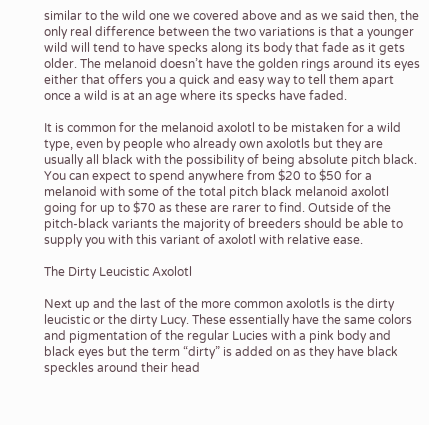similar to the wild one we covered above and as we said then, the only real difference between the two variations is that a younger wild will tend to have specks along its body that fade as it gets older. The melanoid doesn’t have the golden rings around its eyes either that offers you a quick and easy way to tell them apart once a wild is at an age where its specks have faded.

It is common for the melanoid axolotl to be mistaken for a wild type, even by people who already own axolotls but they are usually all black with the possibility of being absolute pitch black. You can expect to spend anywhere from $20 to $50 for a melanoid with some of the total pitch black melanoid axolotl going for up to $70 as these are rarer to find. Outside of the pitch-black variants the majority of breeders should be able to supply you with this variant of axolotl with relative ease.

The Dirty Leucistic Axolotl

Next up and the last of the more common axolotls is the dirty leucistic or the dirty Lucy. These essentially have the same colors and pigmentation of the regular Lucies with a pink body and black eyes but the term “dirty” is added on as they have black speckles around their head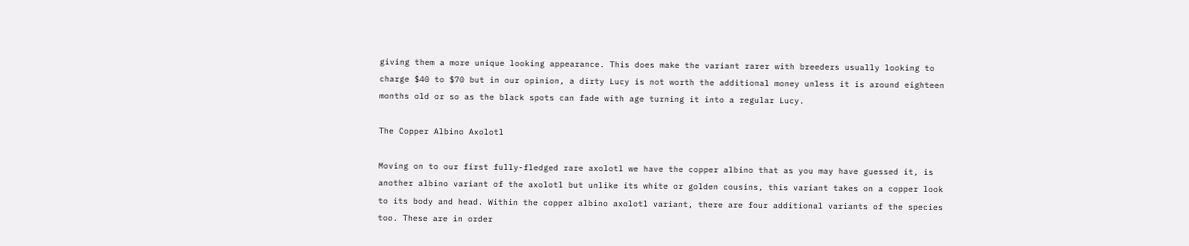giving them a more unique looking appearance. This does make the variant rarer with breeders usually looking to charge $40 to $70 but in our opinion, a dirty Lucy is not worth the additional money unless it is around eighteen months old or so as the black spots can fade with age turning it into a regular Lucy.

The Copper Albino Axolotl

Moving on to our first fully-fledged rare axolotl we have the copper albino that as you may have guessed it, is another albino variant of the axolotl but unlike its white or golden cousins, this variant takes on a copper look to its body and head. Within the copper albino axolotl variant, there are four additional variants of the species too. These are in order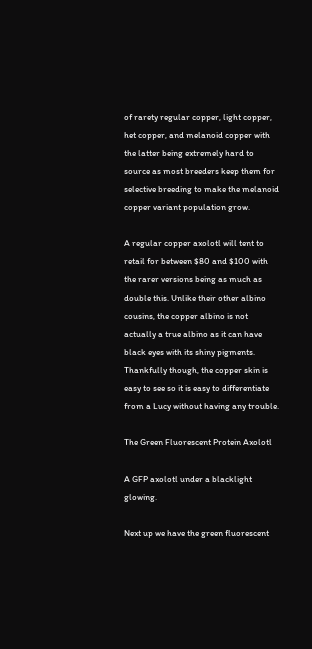of rarety regular copper, light copper, het copper, and melanoid copper with the latter being extremely hard to source as most breeders keep them for selective breeding to make the melanoid copper variant population grow.

A regular copper axolotl will tent to retail for between $80 and $100 with the rarer versions being as much as double this. Unlike their other albino cousins, the copper albino is not actually a true albino as it can have black eyes with its shiny pigments. Thankfully though, the copper skin is easy to see so it is easy to differentiate from a Lucy without having any trouble.

The Green Fluorescent Protein Axolotl

A GFP axolotl under a blacklight glowing.

Next up we have the green fluorescent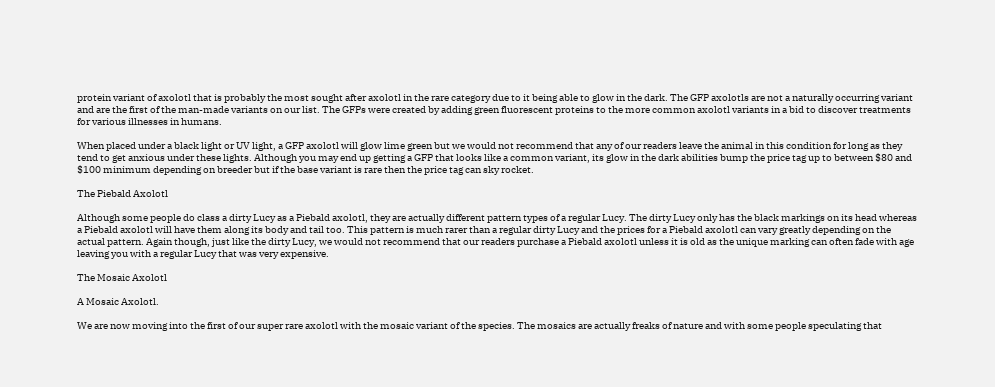protein variant of axolotl that is probably the most sought after axolotl in the rare category due to it being able to glow in the dark. The GFP axolotls are not a naturally occurring variant and are the first of the man-made variants on our list. The GFPs were created by adding green fluorescent proteins to the more common axolotl variants in a bid to discover treatments for various illnesses in humans.

When placed under a black light or UV light, a GFP axolotl will glow lime green but we would not recommend that any of our readers leave the animal in this condition for long as they tend to get anxious under these lights. Although you may end up getting a GFP that looks like a common variant, its glow in the dark abilities bump the price tag up to between $80 and $100 minimum depending on breeder but if the base variant is rare then the price tag can sky rocket.

The Piebald Axolotl

Although some people do class a dirty Lucy as a Piebald axolotl, they are actually different pattern types of a regular Lucy. The dirty Lucy only has the black markings on its head whereas a Piebald axolotl will have them along its body and tail too. This pattern is much rarer than a regular dirty Lucy and the prices for a Piebald axolotl can vary greatly depending on the actual pattern. Again though, just like the dirty Lucy, we would not recommend that our readers purchase a Piebald axolotl unless it is old as the unique marking can often fade with age leaving you with a regular Lucy that was very expensive.

The Mosaic Axolotl

A Mosaic Axolotl.

We are now moving into the first of our super rare axolotl with the mosaic variant of the species. The mosaics are actually freaks of nature and with some people speculating that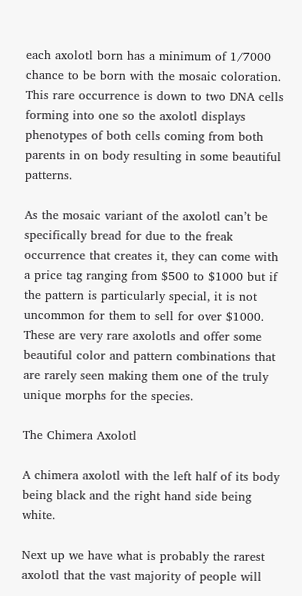each axolotl born has a minimum of 1/7000 chance to be born with the mosaic coloration. This rare occurrence is down to two DNA cells forming into one so the axolotl displays phenotypes of both cells coming from both parents in on body resulting in some beautiful patterns.

As the mosaic variant of the axolotl can’t be specifically bread for due to the freak occurrence that creates it, they can come with a price tag ranging from $500 to $1000 but if the pattern is particularly special, it is not uncommon for them to sell for over $1000. These are very rare axolotls and offer some beautiful color and pattern combinations that are rarely seen making them one of the truly unique morphs for the species.

The Chimera Axolotl

A chimera axolotl with the left half of its body being black and the right hand side being white.

Next up we have what is probably the rarest axolotl that the vast majority of people will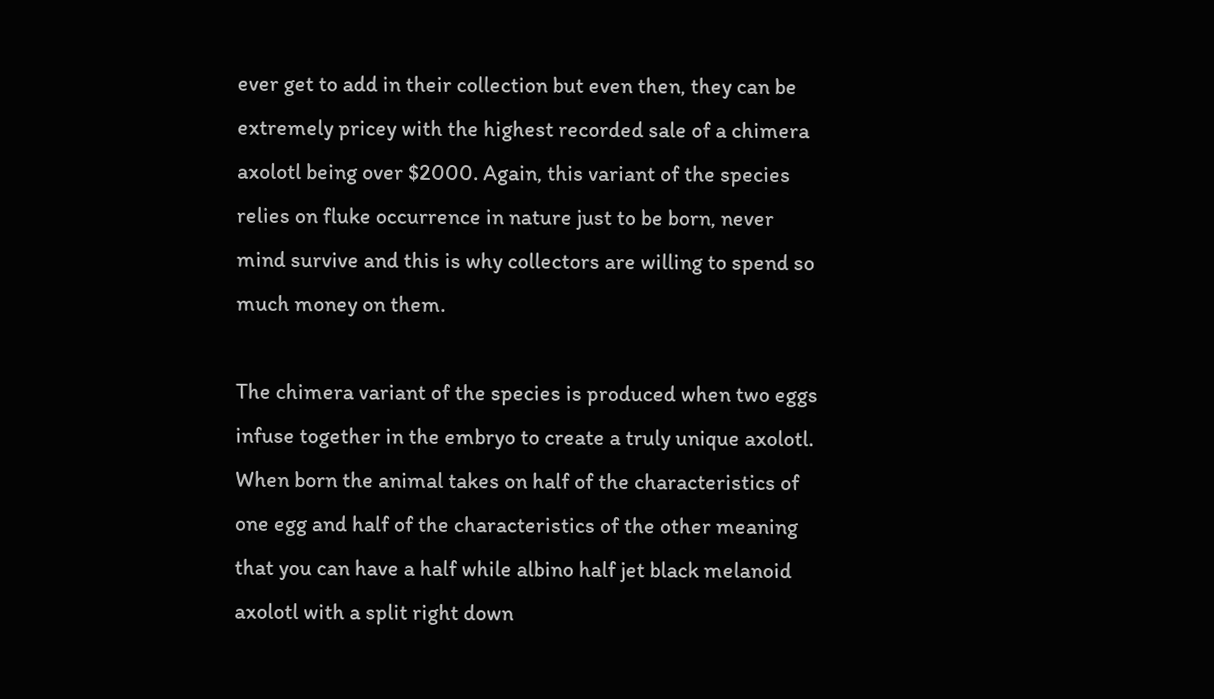ever get to add in their collection but even then, they can be extremely pricey with the highest recorded sale of a chimera axolotl being over $2000. Again, this variant of the species relies on fluke occurrence in nature just to be born, never mind survive and this is why collectors are willing to spend so much money on them.

The chimera variant of the species is produced when two eggs infuse together in the embryo to create a truly unique axolotl. When born the animal takes on half of the characteristics of one egg and half of the characteristics of the other meaning that you can have a half while albino half jet black melanoid axolotl with a split right down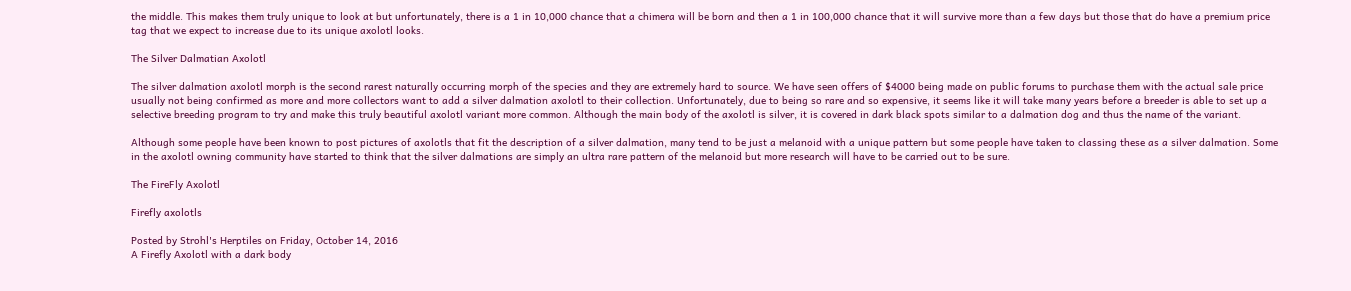the middle. This makes them truly unique to look at but unfortunately, there is a 1 in 10,000 chance that a chimera will be born and then a 1 in 100,000 chance that it will survive more than a few days but those that do have a premium price tag that we expect to increase due to its unique axolotl looks.

The Silver Dalmatian Axolotl

The silver dalmation axolotl morph is the second rarest naturally occurring morph of the species and they are extremely hard to source. We have seen offers of $4000 being made on public forums to purchase them with the actual sale price usually not being confirmed as more and more collectors want to add a silver dalmation axolotl to their collection. Unfortunately, due to being so rare and so expensive, it seems like it will take many years before a breeder is able to set up a selective breeding program to try and make this truly beautiful axolotl variant more common. Although the main body of the axolotl is silver, it is covered in dark black spots similar to a dalmation dog and thus the name of the variant.

Although some people have been known to post pictures of axolotls that fit the description of a silver dalmation, many tend to be just a melanoid with a unique pattern but some people have taken to classing these as a silver dalmation. Some in the axolotl owning community have started to think that the silver dalmations are simply an ultra rare pattern of the melanoid but more research will have to be carried out to be sure.

The FireFly Axolotl

Firefly axolotls

Posted by Strohl's Herptiles on Friday, October 14, 2016
A Firefly Axolotl with a dark body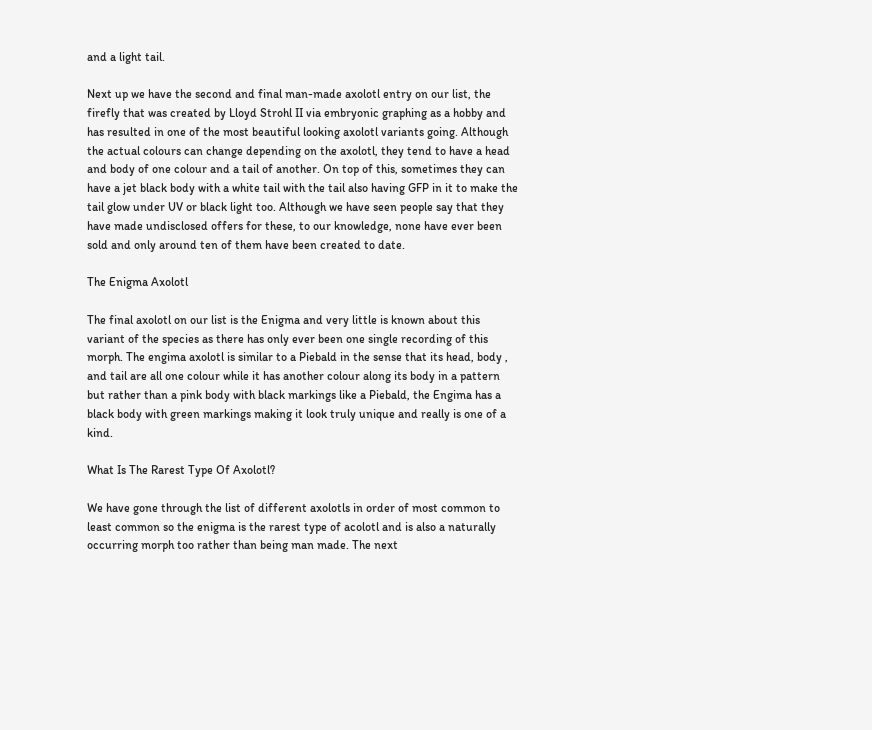and a light tail.

Next up we have the second and final man-made axolotl entry on our list, the firefly that was created by Lloyd Strohl II via embryonic graphing as a hobby and has resulted in one of the most beautiful looking axolotl variants going. Although the actual colours can change depending on the axolotl, they tend to have a head and body of one colour and a tail of another. On top of this, sometimes they can have a jet black body with a white tail with the tail also having GFP in it to make the tail glow under UV or black light too. Although we have seen people say that they have made undisclosed offers for these, to our knowledge, none have ever been sold and only around ten of them have been created to date.

The Enigma Axolotl

The final axolotl on our list is the Enigma and very little is known about this variant of the species as there has only ever been one single recording of this morph. The engima axolotl is similar to a Piebald in the sense that its head, body , and tail are all one colour while it has another colour along its body in a pattern but rather than a pink body with black markings like a Piebald, the Engima has a black body with green markings making it look truly unique and really is one of a kind.

What Is The Rarest Type Of Axolotl?

We have gone through the list of different axolotls in order of most common to least common so the enigma is the rarest type of acolotl and is also a naturally occurring morph too rather than being man made. The next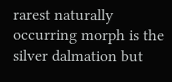rarest naturally occurring morph is the silver dalmation but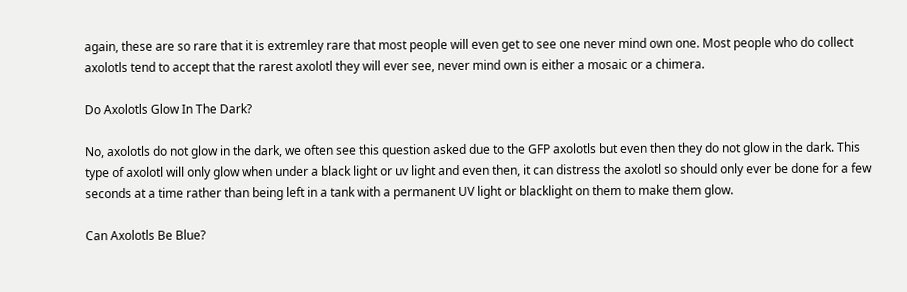again, these are so rare that it is extremley rare that most people will even get to see one never mind own one. Most people who do collect axolotls tend to accept that the rarest axolotl they will ever see, never mind own is either a mosaic or a chimera.

Do Axolotls Glow In The Dark?

No, axolotls do not glow in the dark, we often see this question asked due to the GFP axolotls but even then they do not glow in the dark. This type of axolotl will only glow when under a black light or uv light and even then, it can distress the axolotl so should only ever be done for a few seconds at a time rather than being left in a tank with a permanent UV light or blacklight on them to make them glow.

Can Axolotls Be Blue?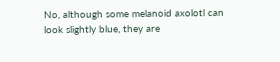No, although some melanoid axolotl can look slightly blue, they are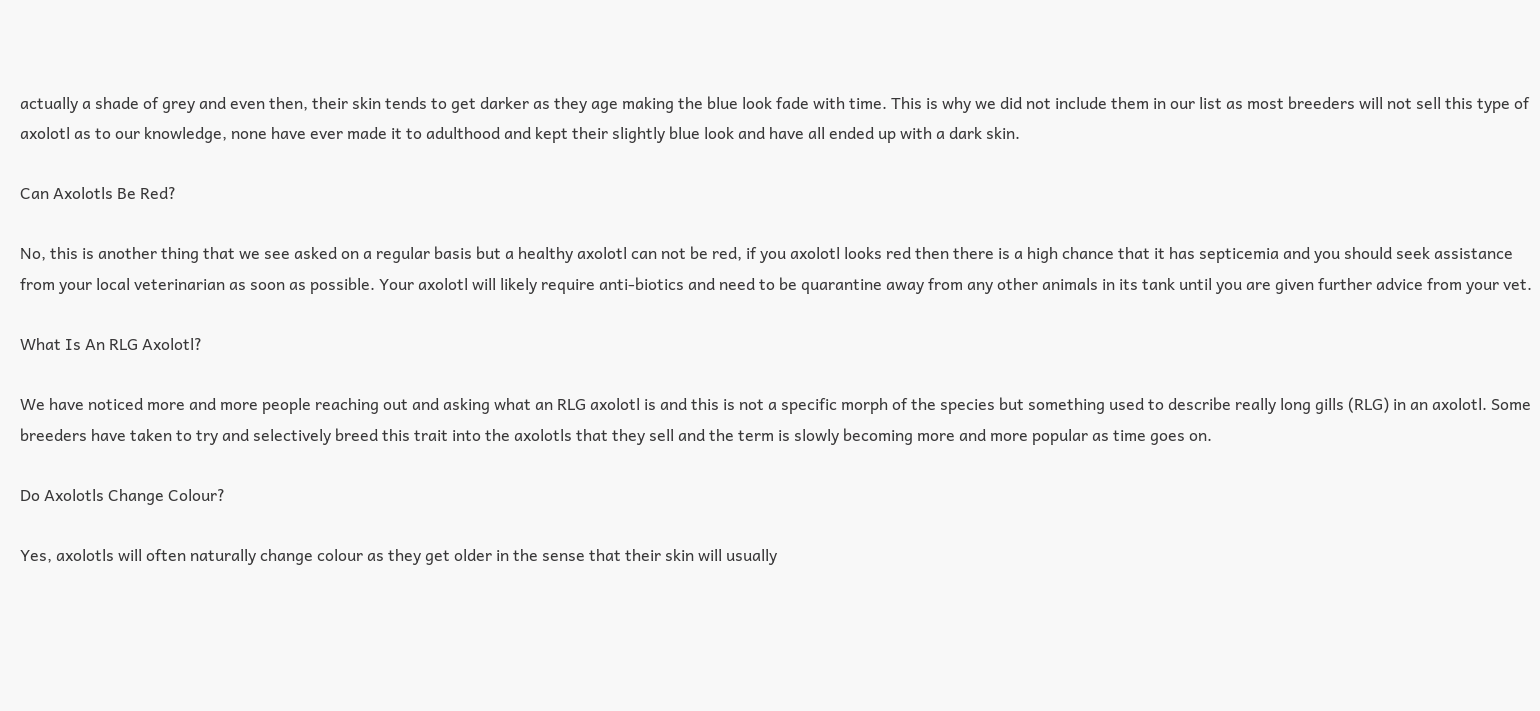actually a shade of grey and even then, their skin tends to get darker as they age making the blue look fade with time. This is why we did not include them in our list as most breeders will not sell this type of axolotl as to our knowledge, none have ever made it to adulthood and kept their slightly blue look and have all ended up with a dark skin.

Can Axolotls Be Red?

No, this is another thing that we see asked on a regular basis but a healthy axolotl can not be red, if you axolotl looks red then there is a high chance that it has septicemia and you should seek assistance from your local veterinarian as soon as possible. Your axolotl will likely require anti-biotics and need to be quarantine away from any other animals in its tank until you are given further advice from your vet.

What Is An RLG Axolotl?

We have noticed more and more people reaching out and asking what an RLG axolotl is and this is not a specific morph of the species but something used to describe really long gills (RLG) in an axolotl. Some breeders have taken to try and selectively breed this trait into the axolotls that they sell and the term is slowly becoming more and more popular as time goes on.

Do Axolotls Change Colour?

Yes, axolotls will often naturally change colour as they get older in the sense that their skin will usually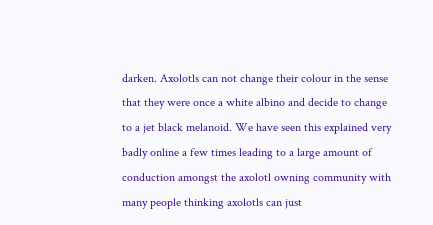darken. Axolotls can not change their colour in the sense that they were once a white albino and decide to change to a jet black melanoid. We have seen this explained very badly online a few times leading to a large amount of conduction amongst the axolotl owning community with many people thinking axolotls can just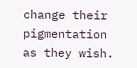change their pigmentation as they wish.